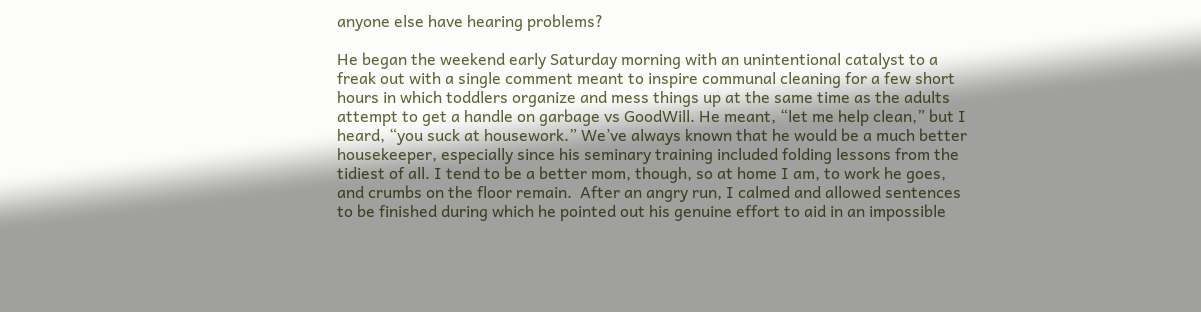anyone else have hearing problems?

He began the weekend early Saturday morning with an unintentional catalyst to a freak out with a single comment meant to inspire communal cleaning for a few short hours in which toddlers organize and mess things up at the same time as the adults attempt to get a handle on garbage vs GoodWill. He meant, “let me help clean,” but I heard, “you suck at housework.” We’ve always known that he would be a much better housekeeper, especially since his seminary training included folding lessons from the tidiest of all. I tend to be a better mom, though, so at home I am, to work he goes, and crumbs on the floor remain.  After an angry run, I calmed and allowed sentences to be finished during which he pointed out his genuine effort to aid in an impossible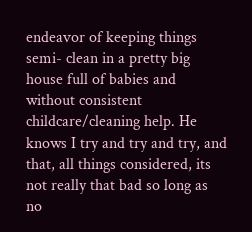endeavor of keeping things semi- clean in a pretty big house full of babies and without consistent childcare/cleaning help. He knows I try and try and try, and that, all things considered, its not really that bad so long as no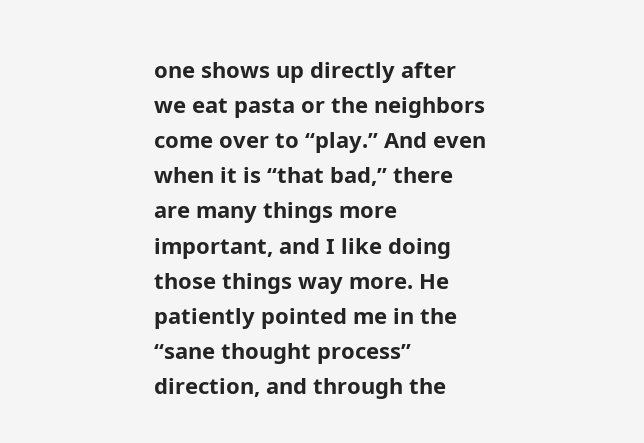one shows up directly after we eat pasta or the neighbors come over to “play.” And even when it is “that bad,” there are many things more important, and I like doing those things way more. He patiently pointed me in the “sane thought process” direction, and through the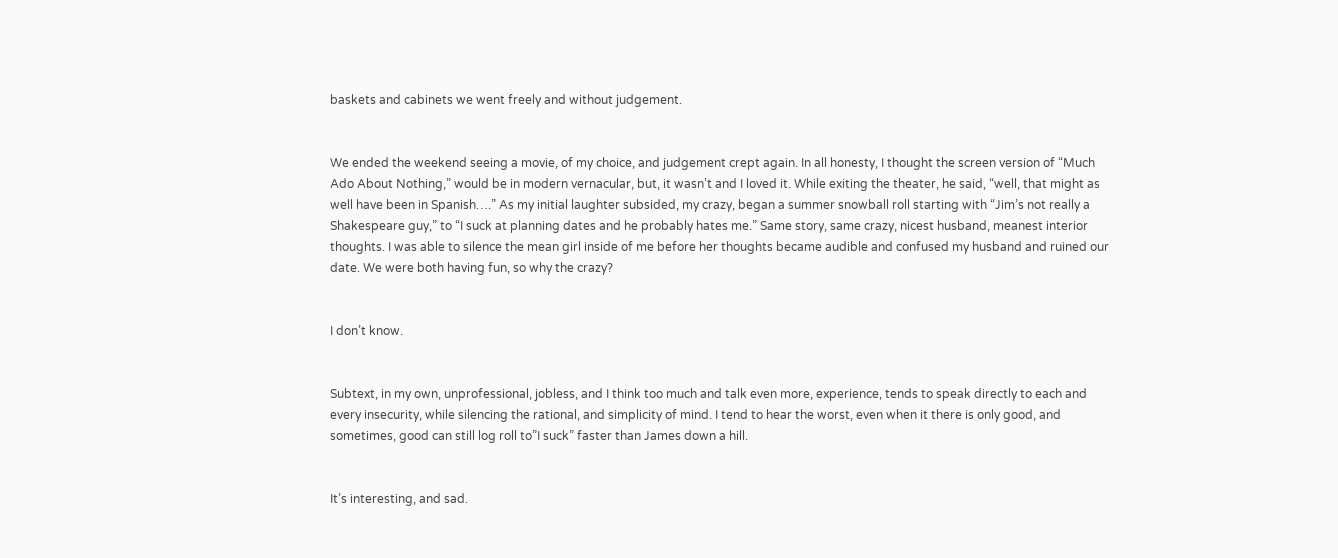baskets and cabinets we went freely and without judgement.


We ended the weekend seeing a movie, of my choice, and judgement crept again. In all honesty, I thought the screen version of “Much Ado About Nothing,” would be in modern vernacular, but, it wasn’t and I loved it. While exiting the theater, he said, “well, that might as well have been in Spanish….” As my initial laughter subsided, my crazy, began a summer snowball roll starting with “Jim’s not really a Shakespeare guy,” to “I suck at planning dates and he probably hates me.” Same story, same crazy, nicest husband, meanest interior thoughts. I was able to silence the mean girl inside of me before her thoughts became audible and confused my husband and ruined our date. We were both having fun, so why the crazy?


I don’t know.


Subtext, in my own, unprofessional, jobless, and I think too much and talk even more, experience, tends to speak directly to each and every insecurity, while silencing the rational, and simplicity of mind. I tend to hear the worst, even when it there is only good, and sometimes, good can still log roll to”I suck” faster than James down a hill.


It’s interesting, and sad.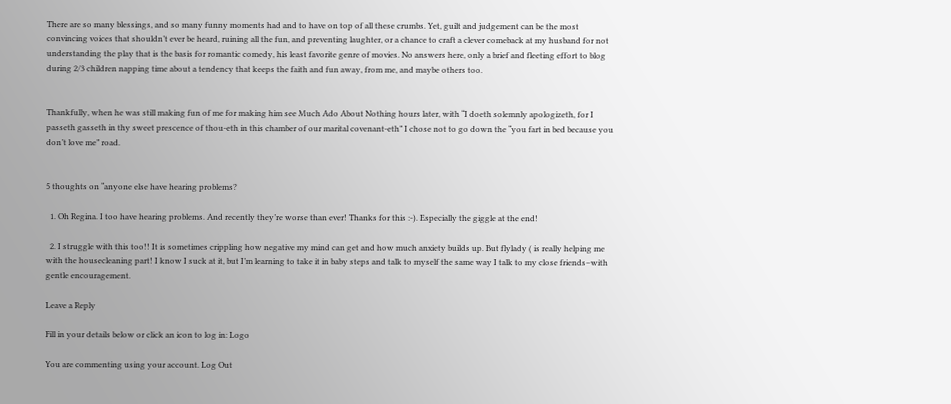There are so many blessings, and so many funny moments had and to have on top of all these crumbs. Yet, guilt and judgement can be the most convincing voices that shouldn’t ever be heard, ruining all the fun, and preventing laughter, or a chance to craft a clever comeback at my husband for not understanding the play that is the basis for romantic comedy, his least favorite genre of movies. No answers here, only a brief and fleeting effort to blog during 2/3 children napping time about a tendency that keeps the faith and fun away, from me, and maybe others too.


Thankfully, when he was still making fun of me for making him see Much Ado About Nothing hours later, with “I doeth solemnly apologizeth, for I passeth gasseth in thy sweet prescence of thou-eth in this chamber of our marital covenant-eth” I chose not to go down the “you fart in bed because you don’t love me” road.


5 thoughts on “anyone else have hearing problems?

  1. Oh Regina. I too have hearing problems. And recently they’re worse than ever! Thanks for this :-). Especially the giggle at the end!

  2. I struggle with this too!! It is sometimes crippling how negative my mind can get and how much anxiety builds up. But flylady ( is really helping me with the housecleaning part! I know I suck at it, but I’m learning to take it in baby steps and talk to myself the same way I talk to my close friends–with gentle encouragement.

Leave a Reply

Fill in your details below or click an icon to log in: Logo

You are commenting using your account. Log Out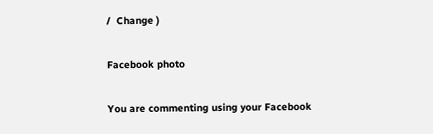/  Change )

Facebook photo

You are commenting using your Facebook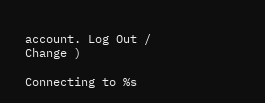account. Log Out /  Change )

Connecting to %s